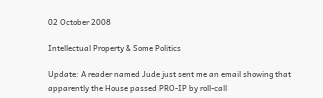02 October 2008

Intellectual Property & Some Politics

Update: A reader named Jude just sent me an email showing that apparently the House passed PRO-IP by roll-call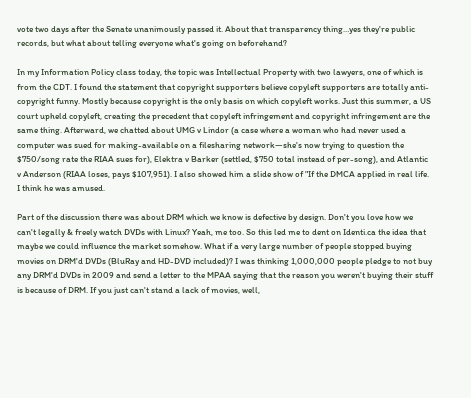vote two days after the Senate unanimously passed it. About that transparency thing…yes they're public records, but what about telling everyone what's going on beforehand?

In my Information Policy class today, the topic was Intellectual Property with two lawyers, one of which is from the CDT. I found the statement that copyright supporters believe copyleft supporters are totally anti-copyright funny. Mostly because copyright is the only basis on which copyleft works. Just this summer, a US court upheld copyleft, creating the precedent that copyleft infringement and copyright infringement are the same thing. Afterward, we chatted about UMG v Lindor (a case where a woman who had never used a computer was sued for making-available on a filesharing network—she's now trying to question the $750/song rate the RIAA sues for), Elektra v Barker (settled, $750 total instead of per-song), and Atlantic v Anderson (RIAA loses, pays $107,951). I also showed him a slide show of "If the DMCA applied in real life. I think he was amused.

Part of the discussion there was about DRM which we know is defective by design. Don't you love how we can't legally & freely watch DVDs with Linux? Yeah, me too. So this led me to dent on Identi.ca the idea that maybe we could influence the market somehow. What if a very large number of people stopped buying movies on DRM'd DVDs (BluRay and HD-DVD included)? I was thinking 1,000,000 people pledge to not buy any DRM'd DVDs in 2009 and send a letter to the MPAA saying that the reason you weren't buying their stuff is because of DRM. If you just can't stand a lack of movies, well,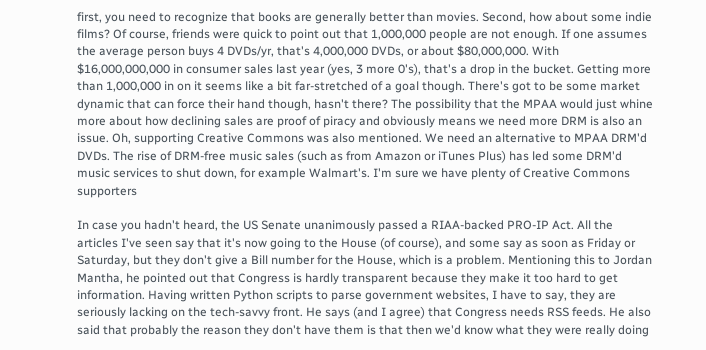first, you need to recognize that books are generally better than movies. Second, how about some indie films? Of course, friends were quick to point out that 1,000,000 people are not enough. If one assumes the average person buys 4 DVDs/yr, that's 4,000,000 DVDs, or about $80,000,000. With $16,000,000,000 in consumer sales last year (yes, 3 more 0's), that's a drop in the bucket. Getting more than 1,000,000 in on it seems like a bit far-stretched of a goal though. There's got to be some market dynamic that can force their hand though, hasn't there? The possibility that the MPAA would just whine more about how declining sales are proof of piracy and obviously means we need more DRM is also an issue. Oh, supporting Creative Commons was also mentioned. We need an alternative to MPAA DRM'd DVDs. The rise of DRM-free music sales (such as from Amazon or iTunes Plus) has led some DRM'd music services to shut down, for example Walmart's. I'm sure we have plenty of Creative Commons supporters

In case you hadn't heard, the US Senate unanimously passed a RIAA-backed PRO-IP Act. All the articles I've seen say that it's now going to the House (of course), and some say as soon as Friday or Saturday, but they don't give a Bill number for the House, which is a problem. Mentioning this to Jordan Mantha, he pointed out that Congress is hardly transparent because they make it too hard to get information. Having written Python scripts to parse government websites, I have to say, they are seriously lacking on the tech-savvy front. He says (and I agree) that Congress needs RSS feeds. He also said that probably the reason they don't have them is that then we'd know what they were really doing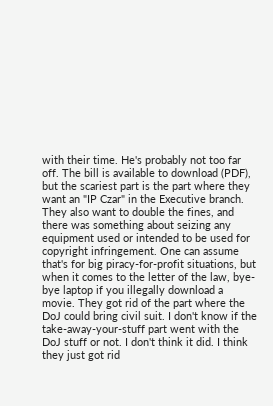with their time. He's probably not too far off. The bill is available to download (PDF), but the scariest part is the part where they want an "IP Czar" in the Executive branch. They also want to double the fines, and there was something about seizing any equipment used or intended to be used for copyright infringement. One can assume that's for big piracy-for-profit situations, but when it comes to the letter of the law, bye-bye laptop if you illegally download a movie. They got rid of the part where the DoJ could bring civil suit. I don't know if the take-away-your-stuff part went with the DoJ stuff or not. I don't think it did. I think they just got rid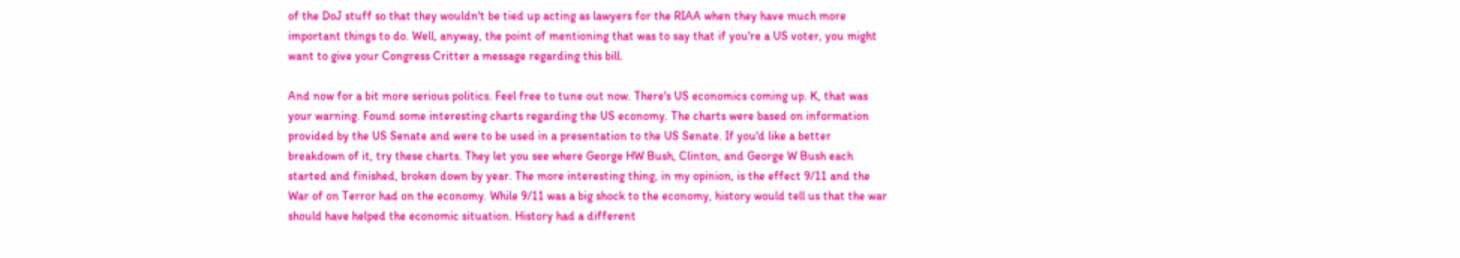of the DoJ stuff so that they wouldn't be tied up acting as lawyers for the RIAA when they have much more important things to do. Well, anyway, the point of mentioning that was to say that if you're a US voter, you might want to give your Congress Critter a message regarding this bill.

And now for a bit more serious politics. Feel free to tune out now. There's US economics coming up. K, that was your warning. Found some interesting charts regarding the US economy. The charts were based on information provided by the US Senate and were to be used in a presentation to the US Senate. If you'd like a better breakdown of it, try these charts. They let you see where George HW Bush, Clinton, and George W Bush each started and finished, broken down by year. The more interesting thing, in my opinion, is the effect 9/11 and the War of on Terror had on the economy. While 9/11 was a big shock to the economy, history would tell us that the war should have helped the economic situation. History had a different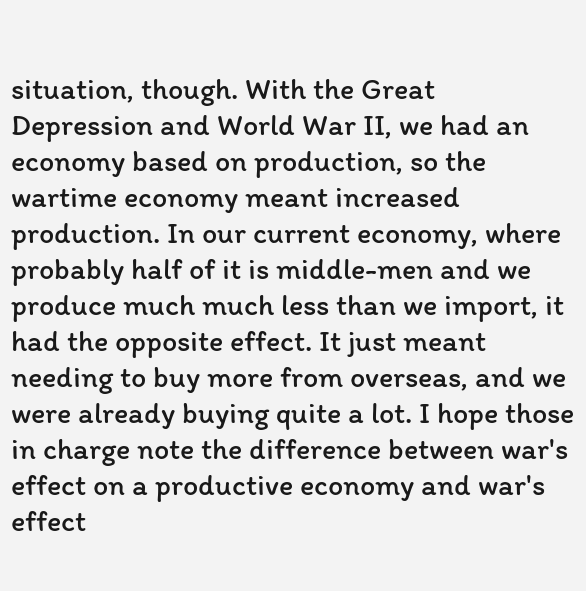situation, though. With the Great Depression and World War II, we had an economy based on production, so the wartime economy meant increased production. In our current economy, where probably half of it is middle-men and we produce much much less than we import, it had the opposite effect. It just meant needing to buy more from overseas, and we were already buying quite a lot. I hope those in charge note the difference between war's effect on a productive economy and war's effect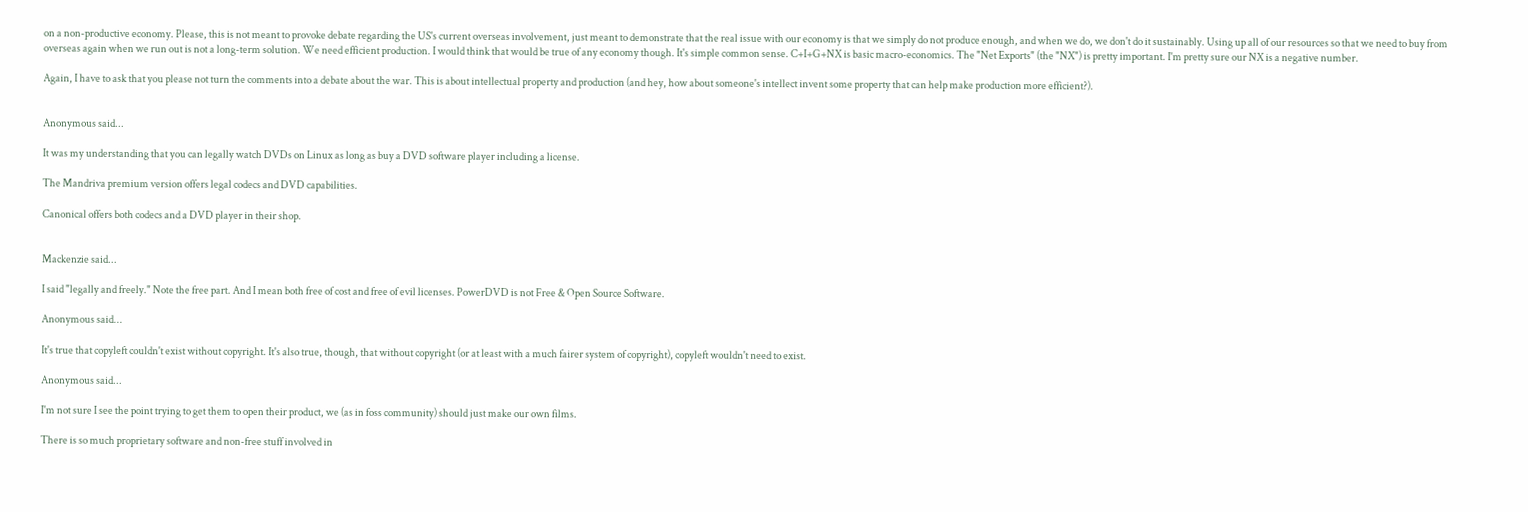on a non-productive economy. Please, this is not meant to provoke debate regarding the US's current overseas involvement, just meant to demonstrate that the real issue with our economy is that we simply do not produce enough, and when we do, we don't do it sustainably. Using up all of our resources so that we need to buy from overseas again when we run out is not a long-term solution. We need efficient production. I would think that would be true of any economy though. It's simple common sense. C+I+G+NX is basic macro-economics. The "Net Exports" (the "NX") is pretty important. I'm pretty sure our NX is a negative number.

Again, I have to ask that you please not turn the comments into a debate about the war. This is about intellectual property and production (and hey, how about someone's intellect invent some property that can help make production more efficient?).


Anonymous said...

It was my understanding that you can legally watch DVDs on Linux as long as buy a DVD software player including a license.

The Mandriva premium version offers legal codecs and DVD capabilities.

Canonical offers both codecs and a DVD player in their shop.


Mackenzie said...

I said "legally and freely." Note the free part. And I mean both free of cost and free of evil licenses. PowerDVD is not Free & Open Source Software.

Anonymous said...

It's true that copyleft couldn't exist without copyright. It's also true, though, that without copyright (or at least with a much fairer system of copyright), copyleft wouldn't need to exist.

Anonymous said...

I'm not sure I see the point trying to get them to open their product, we (as in foss community) should just make our own films.

There is so much proprietary software and non-free stuff involved in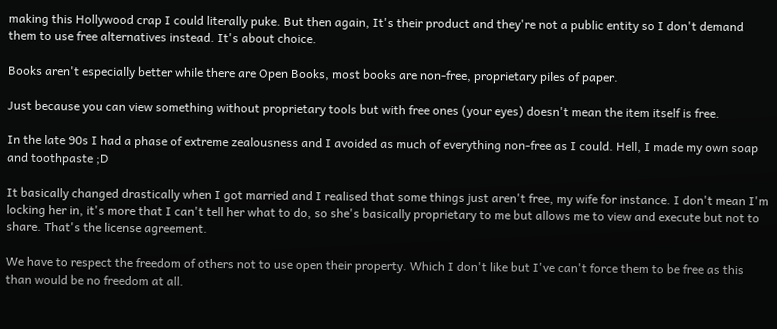making this Hollywood crap I could literally puke. But then again, It's their product and they're not a public entity so I don't demand them to use free alternatives instead. It's about choice.

Books aren't especially better while there are Open Books, most books are non-free, proprietary piles of paper.

Just because you can view something without proprietary tools but with free ones (your eyes) doesn't mean the item itself is free.

In the late 90s I had a phase of extreme zealousness and I avoided as much of everything non-free as I could. Hell, I made my own soap and toothpaste ;D

It basically changed drastically when I got married and I realised that some things just aren't free, my wife for instance. I don't mean I'm locking her in, it's more that I can't tell her what to do, so she's basically proprietary to me but allows me to view and execute but not to share. That's the license agreement.

We have to respect the freedom of others not to use open their property. Which I don't like but I've can't force them to be free as this than would be no freedom at all.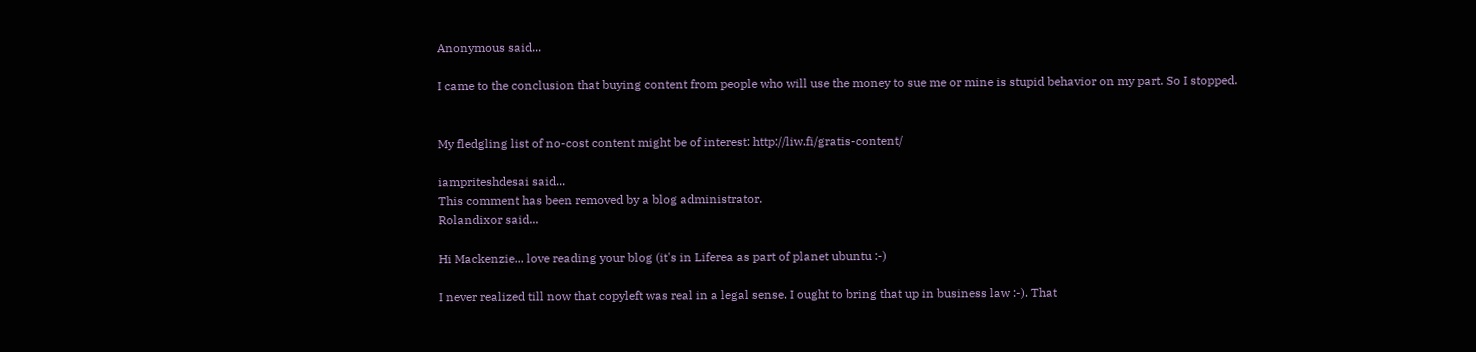Anonymous said...

I came to the conclusion that buying content from people who will use the money to sue me or mine is stupid behavior on my part. So I stopped.


My fledgling list of no-cost content might be of interest: http://liw.fi/gratis-content/

iampriteshdesai said...
This comment has been removed by a blog administrator.
Rolandixor said...

Hi Mackenzie... love reading your blog (it's in Liferea as part of planet ubuntu :-)

I never realized till now that copyleft was real in a legal sense. I ought to bring that up in business law :-). That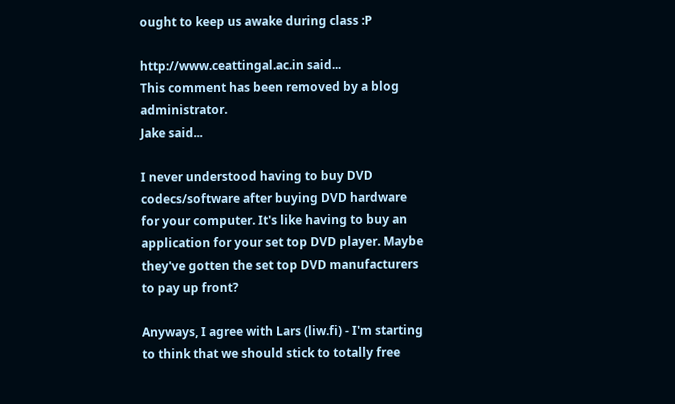ought to keep us awake during class :P

http://www.ceattingal.ac.in said...
This comment has been removed by a blog administrator.
Jake said...

I never understood having to buy DVD codecs/software after buying DVD hardware for your computer. It's like having to buy an application for your set top DVD player. Maybe they've gotten the set top DVD manufacturers to pay up front?

Anyways, I agree with Lars (liw.fi) - I'm starting to think that we should stick to totally free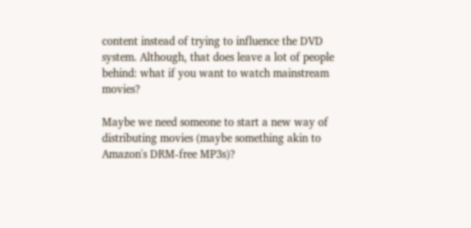content instead of trying to influence the DVD system. Although, that does leave a lot of people behind: what if you want to watch mainstream movies?

Maybe we need someone to start a new way of distributing movies (maybe something akin to Amazon's DRM-free MP3s)?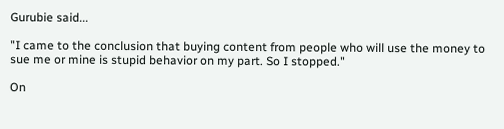Gurubie said...

"I came to the conclusion that buying content from people who will use the money to sue me or mine is stupid behavior on my part. So I stopped."

On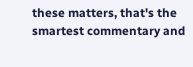these matters, that's the smartest commentary and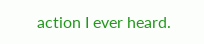action I ever heard.